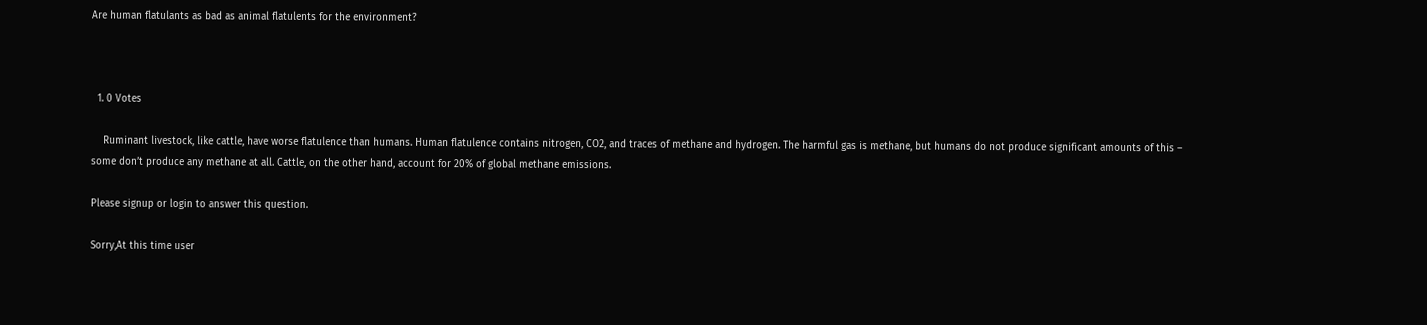Are human flatulants as bad as animal flatulents for the environment?



  1. 0 Votes

    Ruminant livestock, like cattle, have worse flatulence than humans. Human flatulence contains nitrogen, CO2, and traces of methane and hydrogen. The harmful gas is methane, but humans do not produce significant amounts of this – some don’t produce any methane at all. Cattle, on the other hand, account for 20% of global methane emissions.

Please signup or login to answer this question.

Sorry,At this time user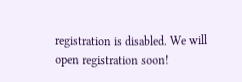registration is disabled. We will open registration soon!